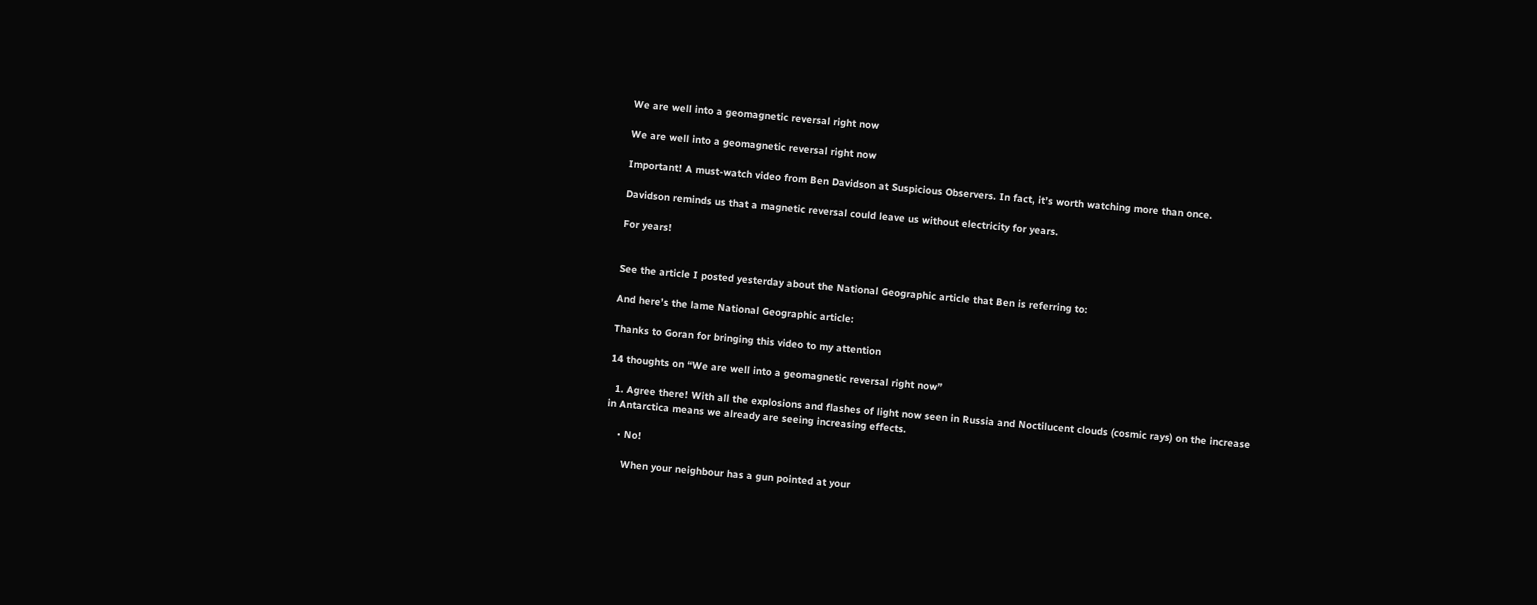We are well into a geomagnetic reversal right now

We are well into a geomagnetic reversal right now

Important! A must-watch video from Ben Davidson at Suspicious Observers. In fact, it’s worth watching more than once.

Davidson reminds us that a magnetic reversal could leave us without electricity for years.

For years!


See the article I posted yesterday about the National Geographic article that Ben is referring to:

And here’s the lame National Geographic article:

Thanks to Goran for bringing this video to my attention

14 thoughts on “We are well into a geomagnetic reversal right now”

  1. Agree there! With all the explosions and flashes of light now seen in Russia and Noctilucent clouds (cosmic rays) on the increase in Antarctica means we already are seeing increasing effects.

    • No!

      When your neighbour has a gun pointed at your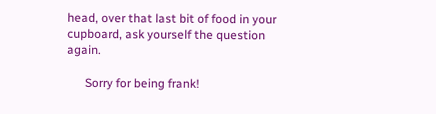head, over that last bit of food in your cupboard, ask yourself the question again.

      Sorry for being frank!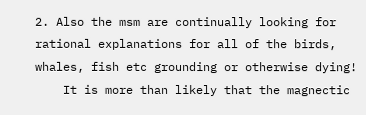2. Also the msm are continually looking for rational explanations for all of the birds, whales, fish etc grounding or otherwise dying!
    It is more than likely that the magnectic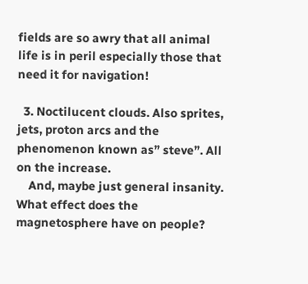fields are so awry that all animal life is in peril especially those that need it for navigation!

  3. Noctilucent clouds. Also sprites, jets, proton arcs and the phenomenon known as” steve”. All on the increase.
    And, maybe just general insanity. What effect does the magnetosphere have on people?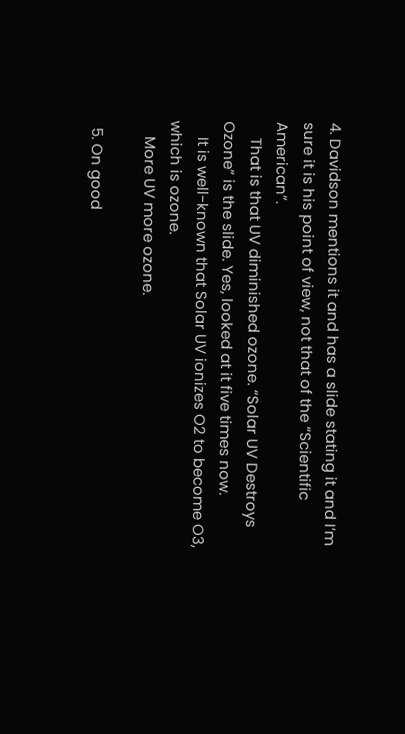4. Davidson mentions it and has a slide stating it and I’m sure it is his point of view, not that of the “Scientific American”.
    That is that UV diminished ozone. “Solar UV Destroys Ozone” is the slide. Yes, looked at it five times now.
    It is well-known that Solar UV ionizes O2 to become O3, which is ozone.
    More UV more ozone.

  5. On good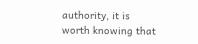authority, it is worth knowing that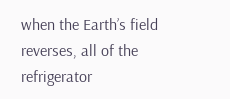when the Earth’s field reverses, all of the refrigerator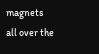magnets all over the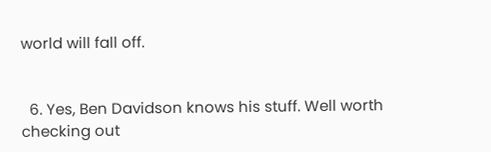world will fall off.


  6. Yes, Ben Davidson knows his stuff. Well worth checking out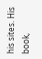his sites. His book,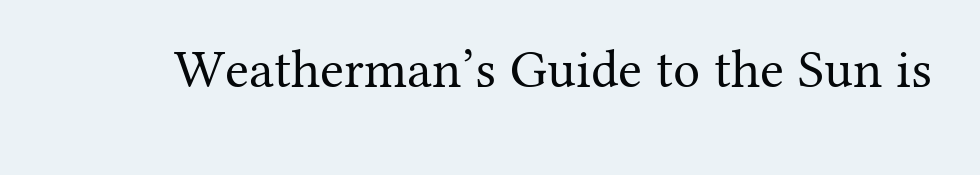Weatherman’s Guide to the Sun is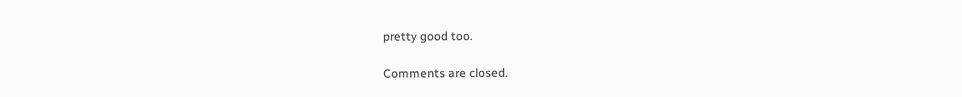pretty good too.

Comments are closed.